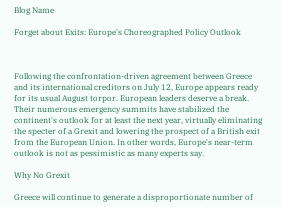Blog Name

Forget about Exits: Europe's Choreographed Policy Outlook



Following the confrontation-driven agreement between Greece and its international creditors on July 12, Europe appears ready for its usual August torpor. European leaders deserve a break. Their numerous emergency summits have stabilized the continent's outlook for at least the next year, virtually eliminating the specter of a Grexit and lowering the prospect of a British exit from the European Union. In other words, Europe's near-term outlook is not as pessimistic as many experts say.

Why No Grexit

Greece will continue to generate a disproportionate number of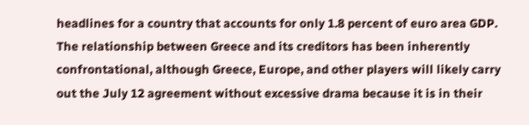headlines for a country that accounts for only 1.8 percent of euro area GDP. The relationship between Greece and its creditors has been inherently confrontational, although Greece, Europe, and other players will likely carry out the July 12 agreement without excessive drama because it is in their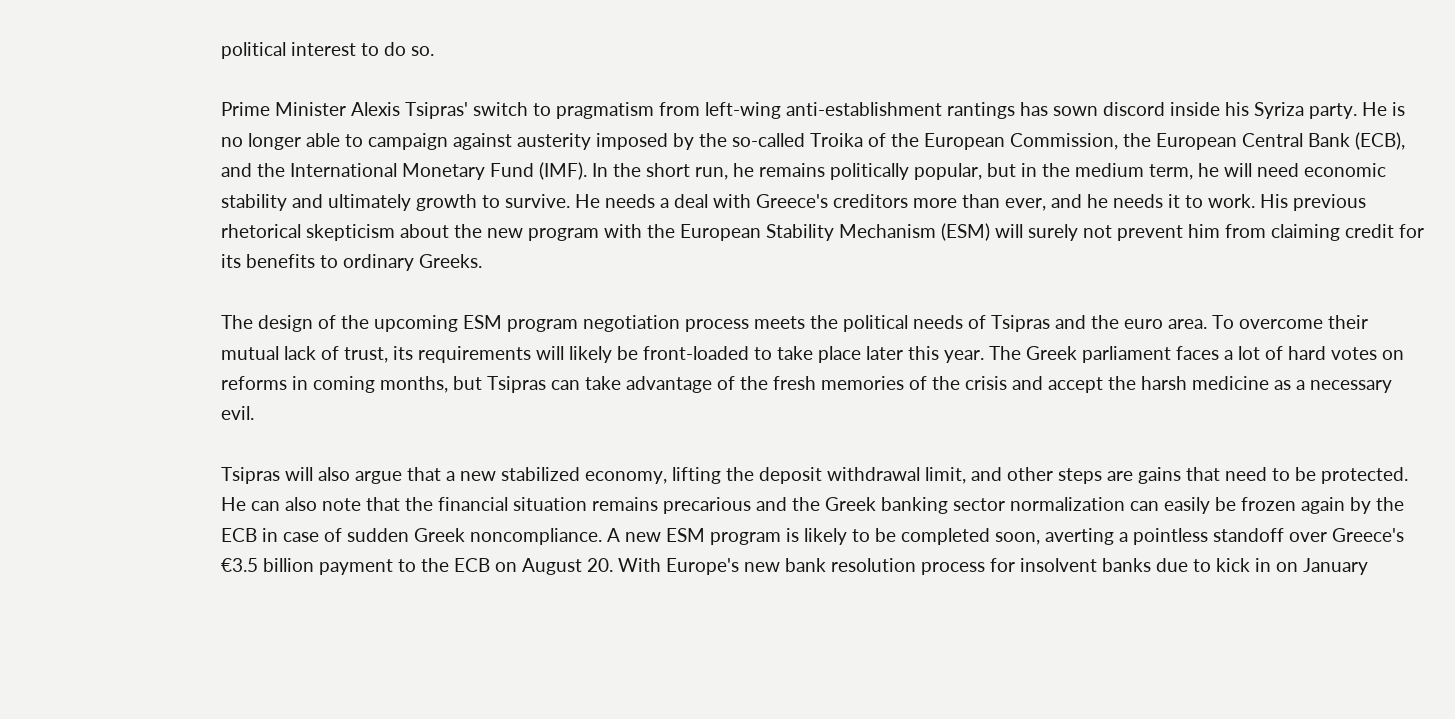political interest to do so.

Prime Minister Alexis Tsipras' switch to pragmatism from left-wing anti-establishment rantings has sown discord inside his Syriza party. He is no longer able to campaign against austerity imposed by the so-called Troika of the European Commission, the European Central Bank (ECB), and the International Monetary Fund (IMF). In the short run, he remains politically popular, but in the medium term, he will need economic stability and ultimately growth to survive. He needs a deal with Greece's creditors more than ever, and he needs it to work. His previous rhetorical skepticism about the new program with the European Stability Mechanism (ESM) will surely not prevent him from claiming credit for its benefits to ordinary Greeks.

The design of the upcoming ESM program negotiation process meets the political needs of Tsipras and the euro area. To overcome their mutual lack of trust, its requirements will likely be front-loaded to take place later this year. The Greek parliament faces a lot of hard votes on reforms in coming months, but Tsipras can take advantage of the fresh memories of the crisis and accept the harsh medicine as a necessary evil.

Tsipras will also argue that a new stabilized economy, lifting the deposit withdrawal limit, and other steps are gains that need to be protected. He can also note that the financial situation remains precarious and the Greek banking sector normalization can easily be frozen again by the ECB in case of sudden Greek noncompliance. A new ESM program is likely to be completed soon, averting a pointless standoff over Greece's €3.5 billion payment to the ECB on August 20. With Europe's new bank resolution process for insolvent banks due to kick in on January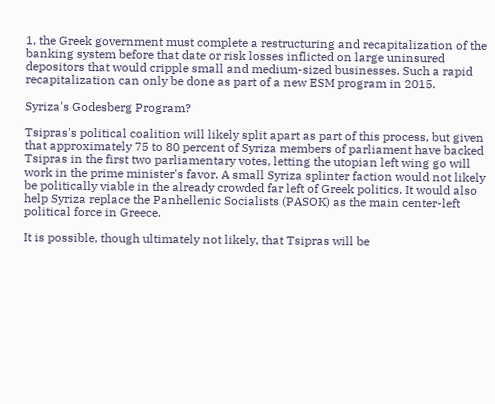1, the Greek government must complete a restructuring and recapitalization of the banking system before that date or risk losses inflicted on large uninsured depositors that would cripple small and medium-sized businesses. Such a rapid recapitalization can only be done as part of a new ESM program in 2015.

Syriza's Godesberg Program?

Tsipras's political coalition will likely split apart as part of this process, but given that approximately 75 to 80 percent of Syriza members of parliament have backed Tsipras in the first two parliamentary votes, letting the utopian left wing go will work in the prime minister's favor. A small Syriza splinter faction would not likely be politically viable in the already crowded far left of Greek politics. It would also help Syriza replace the Panhellenic Socialists (PASOK) as the main center-left political force in Greece.

It is possible, though ultimately not likely, that Tsipras will be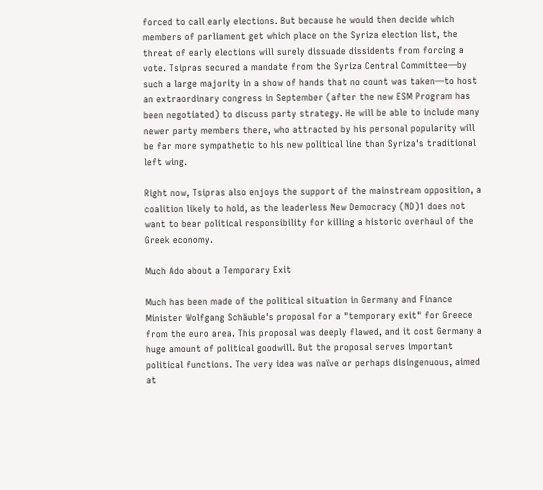forced to call early elections. But because he would then decide which members of parliament get which place on the Syriza election list, the threat of early elections will surely dissuade dissidents from forcing a vote. Tsipras secured a mandate from the Syriza Central Committee—by such a large majority in a show of hands that no count was taken—to host an extraordinary congress in September (after the new ESM Program has been negotiated) to discuss party strategy. He will be able to include many newer party members there, who attracted by his personal popularity will be far more sympathetic to his new political line than Syriza's traditional left wing.

Right now, Tsipras also enjoys the support of the mainstream opposition, a coalition likely to hold, as the leaderless New Democracy (ND)1 does not want to bear political responsibility for killing a historic overhaul of the Greek economy.

Much Ado about a Temporary Exit

Much has been made of the political situation in Germany and Finance Minister Wolfgang Schäuble's proposal for a "temporary exit" for Greece from the euro area. This proposal was deeply flawed, and it cost Germany a huge amount of political goodwill. But the proposal serves important political functions. The very idea was naïve or perhaps disingenuous, aimed at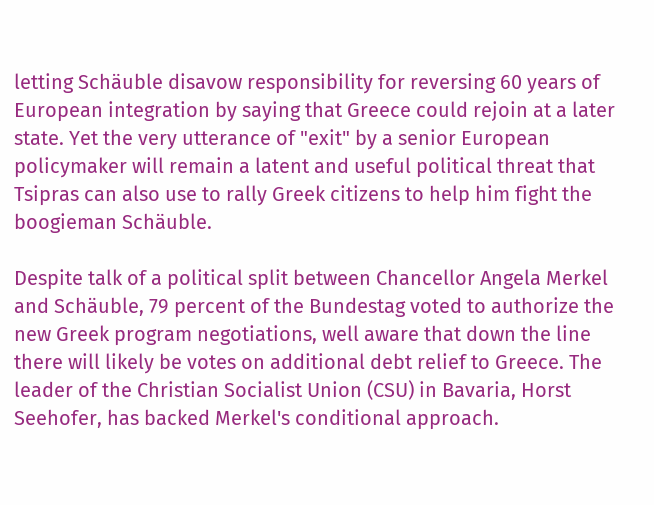letting Schäuble disavow responsibility for reversing 60 years of European integration by saying that Greece could rejoin at a later state. Yet the very utterance of "exit" by a senior European policymaker will remain a latent and useful political threat that Tsipras can also use to rally Greek citizens to help him fight the boogieman Schäuble.

Despite talk of a political split between Chancellor Angela Merkel and Schäuble, 79 percent of the Bundestag voted to authorize the new Greek program negotiations, well aware that down the line there will likely be votes on additional debt relief to Greece. The leader of the Christian Socialist Union (CSU) in Bavaria, Horst Seehofer, has backed Merkel's conditional approach.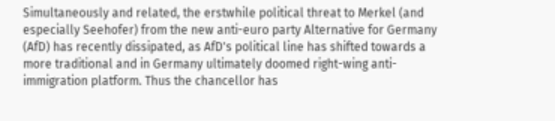Simultaneously and related, the erstwhile political threat to Merkel (and especially Seehofer) from the new anti-euro party Alternative for Germany (AfD) has recently dissipated, as AfD's political line has shifted towards a more traditional and in Germany ultimately doomed right-wing anti-immigration platform. Thus the chancellor has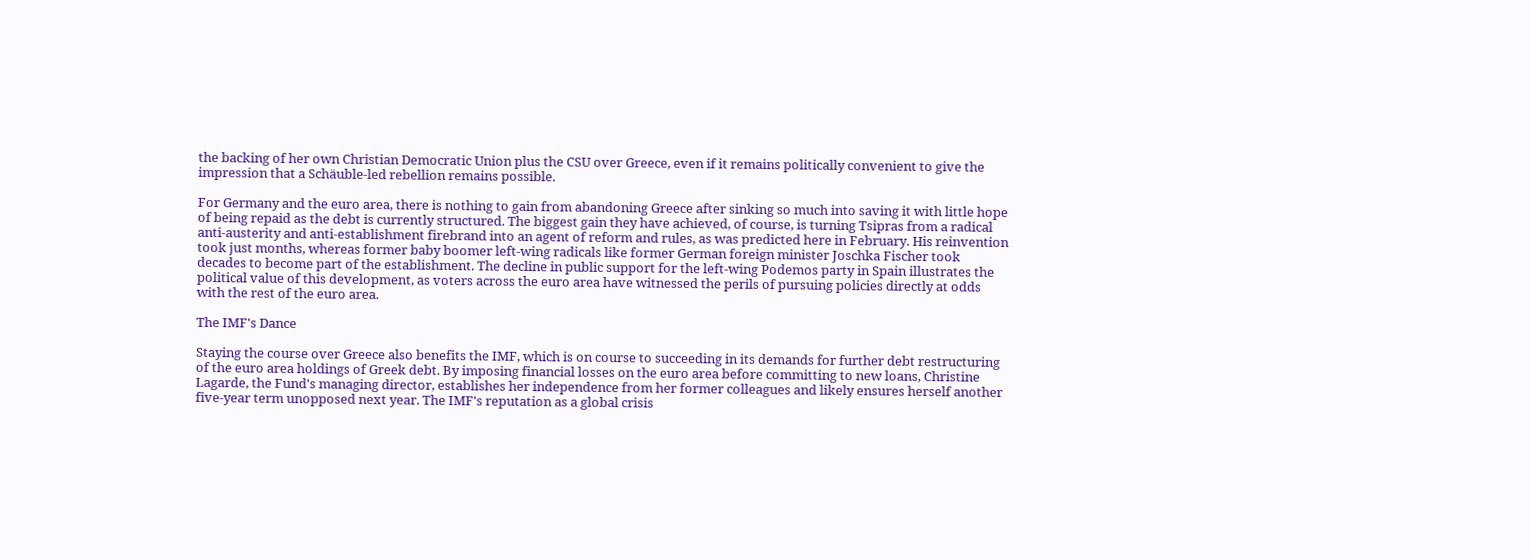the backing of her own Christian Democratic Union plus the CSU over Greece, even if it remains politically convenient to give the impression that a Schäuble-led rebellion remains possible.

For Germany and the euro area, there is nothing to gain from abandoning Greece after sinking so much into saving it with little hope of being repaid as the debt is currently structured. The biggest gain they have achieved, of course, is turning Tsipras from a radical anti-austerity and anti-establishment firebrand into an agent of reform and rules, as was predicted here in February. His reinvention took just months, whereas former baby boomer left-wing radicals like former German foreign minister Joschka Fischer took decades to become part of the establishment. The decline in public support for the left-wing Podemos party in Spain illustrates the political value of this development, as voters across the euro area have witnessed the perils of pursuing policies directly at odds with the rest of the euro area.

The IMF's Dance

Staying the course over Greece also benefits the IMF, which is on course to succeeding in its demands for further debt restructuring of the euro area holdings of Greek debt. By imposing financial losses on the euro area before committing to new loans, Christine Lagarde, the Fund's managing director, establishes her independence from her former colleagues and likely ensures herself another five-year term unopposed next year. The IMF's reputation as a global crisis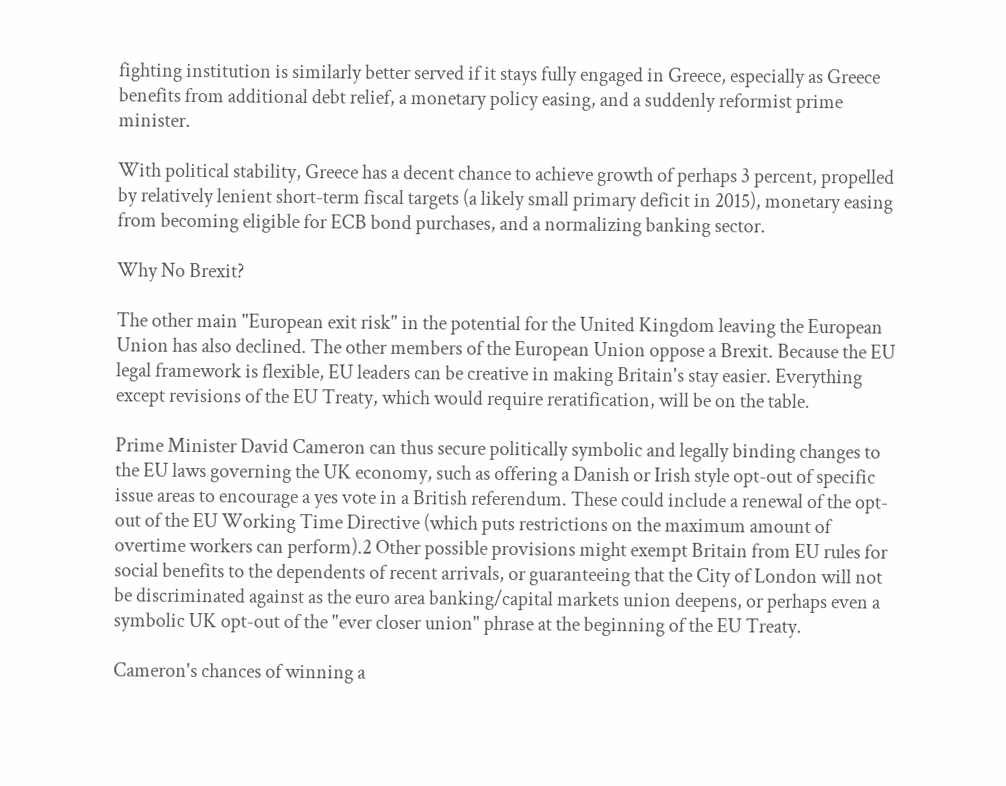fighting institution is similarly better served if it stays fully engaged in Greece, especially as Greece benefits from additional debt relief, a monetary policy easing, and a suddenly reformist prime minister.

With political stability, Greece has a decent chance to achieve growth of perhaps 3 percent, propelled by relatively lenient short-term fiscal targets (a likely small primary deficit in 2015), monetary easing from becoming eligible for ECB bond purchases, and a normalizing banking sector.

Why No Brexit?

The other main "European exit risk" in the potential for the United Kingdom leaving the European Union has also declined. The other members of the European Union oppose a Brexit. Because the EU legal framework is flexible, EU leaders can be creative in making Britain's stay easier. Everything except revisions of the EU Treaty, which would require reratification, will be on the table.

Prime Minister David Cameron can thus secure politically symbolic and legally binding changes to the EU laws governing the UK economy, such as offering a Danish or Irish style opt-out of specific issue areas to encourage a yes vote in a British referendum. These could include a renewal of the opt-out of the EU Working Time Directive (which puts restrictions on the maximum amount of overtime workers can perform).2 Other possible provisions might exempt Britain from EU rules for social benefits to the dependents of recent arrivals, or guaranteeing that the City of London will not be discriminated against as the euro area banking/capital markets union deepens, or perhaps even a symbolic UK opt-out of the "ever closer union" phrase at the beginning of the EU Treaty.

Cameron's chances of winning a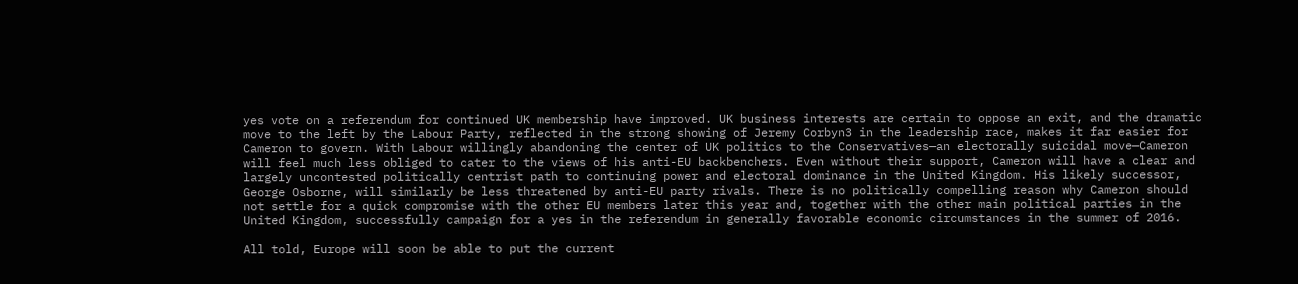yes vote on a referendum for continued UK membership have improved. UK business interests are certain to oppose an exit, and the dramatic move to the left by the Labour Party, reflected in the strong showing of Jeremy Corbyn3 in the leadership race, makes it far easier for Cameron to govern. With Labour willingly abandoning the center of UK politics to the Conservatives—an electorally suicidal move—Cameron will feel much less obliged to cater to the views of his anti-EU backbenchers. Even without their support, Cameron will have a clear and largely uncontested politically centrist path to continuing power and electoral dominance in the United Kingdom. His likely successor, George Osborne, will similarly be less threatened by anti-EU party rivals. There is no politically compelling reason why Cameron should not settle for a quick compromise with the other EU members later this year and, together with the other main political parties in the United Kingdom, successfully campaign for a yes in the referendum in generally favorable economic circumstances in the summer of 2016.

All told, Europe will soon be able to put the current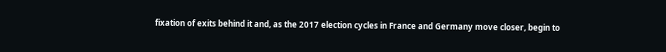fixation of exits behind it and, as the 2017 election cycles in France and Germany move closer, begin to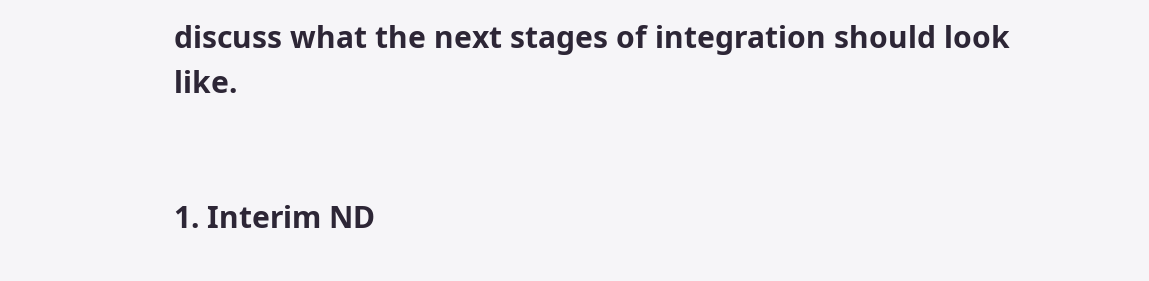discuss what the next stages of integration should look like.


1. Interim ND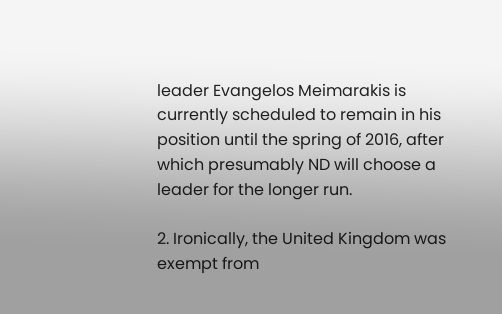leader Evangelos Meimarakis is currently scheduled to remain in his position until the spring of 2016, after which presumably ND will choose a leader for the longer run.

2. Ironically, the United Kingdom was exempt from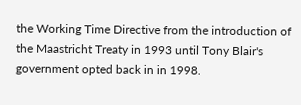the Working Time Directive from the introduction of the Maastricht Treaty in 1993 until Tony Blair's government opted back in in 1998.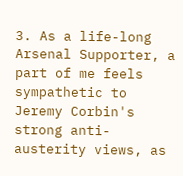3. As a life-long Arsenal Supporter, a part of me feels sympathetic to Jeremy Corbin's strong anti-austerity views, as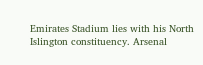Emirates Stadium lies with his North Islington constituency. Arsenal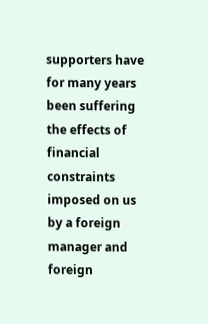supporters have for many years been suffering the effects of financial constraints imposed on us by a foreign manager and foreign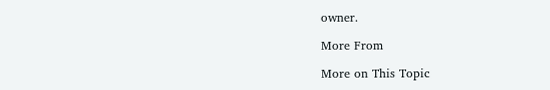owner.

More From

More on This Topic